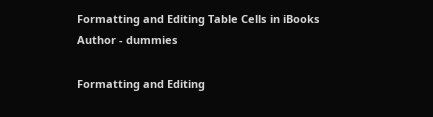Formatting and Editing Table Cells in iBooks Author - dummies

Formatting and Editing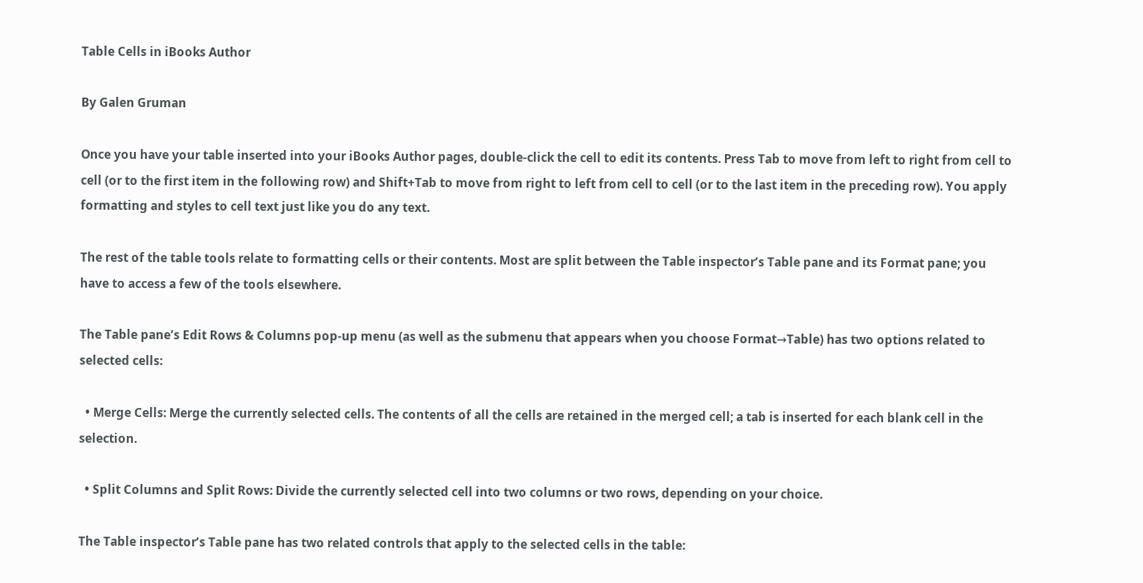Table Cells in iBooks Author

By Galen Gruman

Once you have your table inserted into your iBooks Author pages, double-click the cell to edit its contents. Press Tab to move from left to right from cell to cell (or to the first item in the following row) and Shift+Tab to move from right to left from cell to cell (or to the last item in the preceding row). You apply formatting and styles to cell text just like you do any text.

The rest of the table tools relate to formatting cells or their contents. Most are split between the Table inspector’s Table pane and its Format pane; you have to access a few of the tools elsewhere.

The Table pane’s Edit Rows & Columns pop-up menu (as well as the submenu that appears when you choose Format→Table) has two options related to selected cells:

  • Merge Cells: Merge the currently selected cells. The contents of all the cells are retained in the merged cell; a tab is inserted for each blank cell in the selection.

  • Split Columns and Split Rows: Divide the currently selected cell into two columns or two rows, depending on your choice.

The Table inspector’s Table pane has two related controls that apply to the selected cells in the table: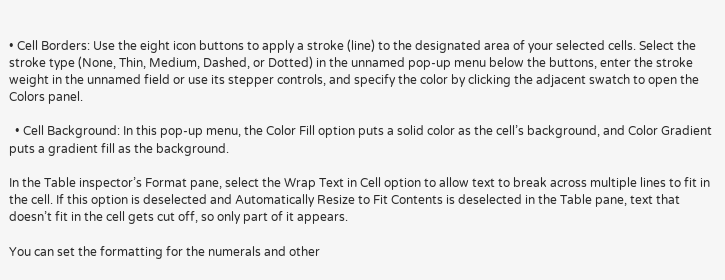• Cell Borders: Use the eight icon buttons to apply a stroke (line) to the designated area of your selected cells. Select the stroke type (None, Thin, Medium, Dashed, or Dotted) in the unnamed pop-up menu below the buttons, enter the stroke weight in the unnamed field or use its stepper controls, and specify the color by clicking the adjacent swatch to open the Colors panel.

  • Cell Background: In this pop-up menu, the Color Fill option puts a solid color as the cell’s background, and Color Gradient puts a gradient fill as the background.

In the Table inspector’s Format pane, select the Wrap Text in Cell option to allow text to break across multiple lines to fit in the cell. If this option is deselected and Automatically Resize to Fit Contents is deselected in the Table pane, text that doesn’t fit in the cell gets cut off, so only part of it appears.

You can set the formatting for the numerals and other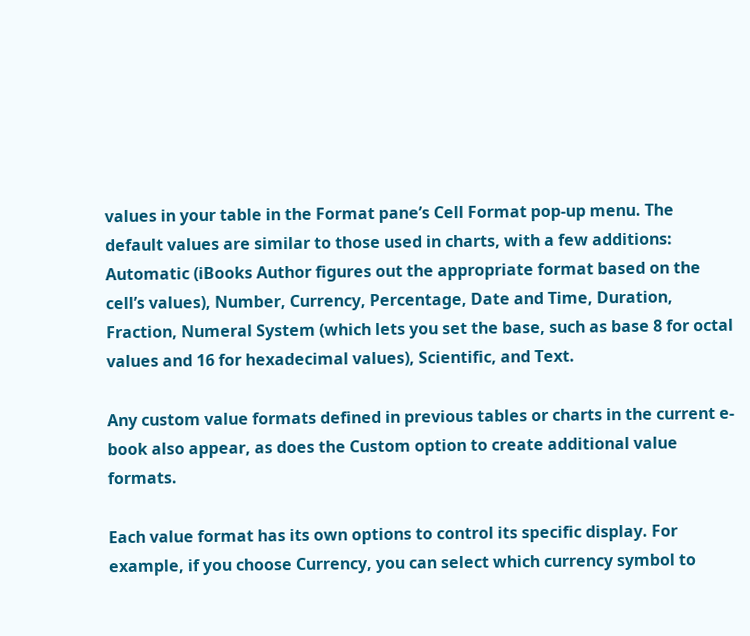values in your table in the Format pane’s Cell Format pop-up menu. The default values are similar to those used in charts, with a few additions: Automatic (iBooks Author figures out the appropriate format based on the cell’s values), Number, Currency, Percentage, Date and Time, Duration, Fraction, Numeral System (which lets you set the base, such as base 8 for octal values and 16 for hexadecimal values), Scientific, and Text.

Any custom value formats defined in previous tables or charts in the current e-book also appear, as does the Custom option to create additional value formats.

Each value format has its own options to control its specific display. For example, if you choose Currency, you can select which currency symbol to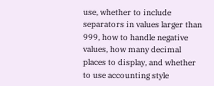use, whether to include separators in values larger than 999, how to handle negative values, how many decimal places to display, and whether to use accounting style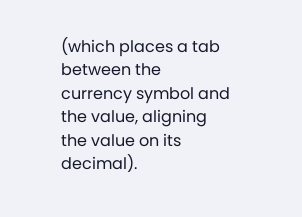(which places a tab between the currency symbol and the value, aligning the value on its decimal).